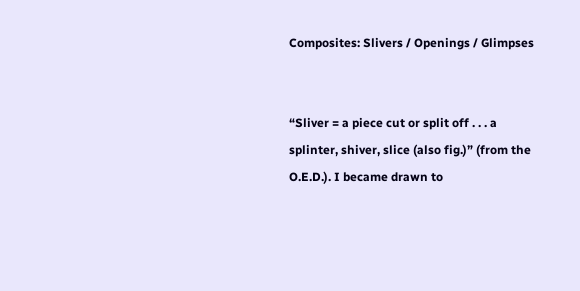Composites: Slivers / Openings / Glimpses


“Sliver = a piece cut or split off . . . a splinter, shiver, slice (also fig.)” (from the O.E.D.). I became drawn to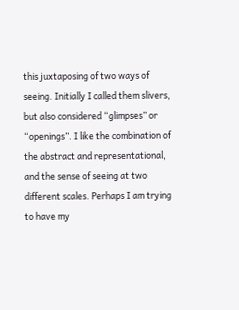this juxtaposing of two ways of seeing. Initially I called them slivers, but also considered “glimpses” or “openings”. I like the combination of the abstract and representational, and the sense of seeing at two different scales. Perhaps I am trying to have my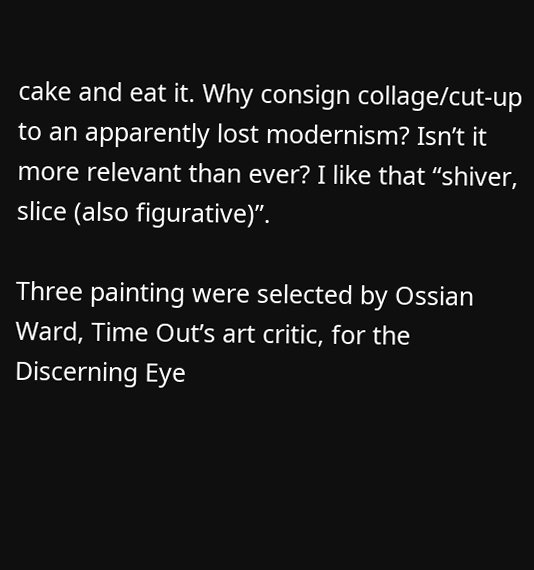cake and eat it. Why consign collage/cut-up to an apparently lost modernism? Isn’t it more relevant than ever? I like that “shiver, slice (also figurative)”.

Three painting were selected by Ossian Ward, Time Out’s art critic, for the Discerning Eye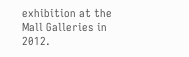exhibition at the Mall Galleries in 2012.